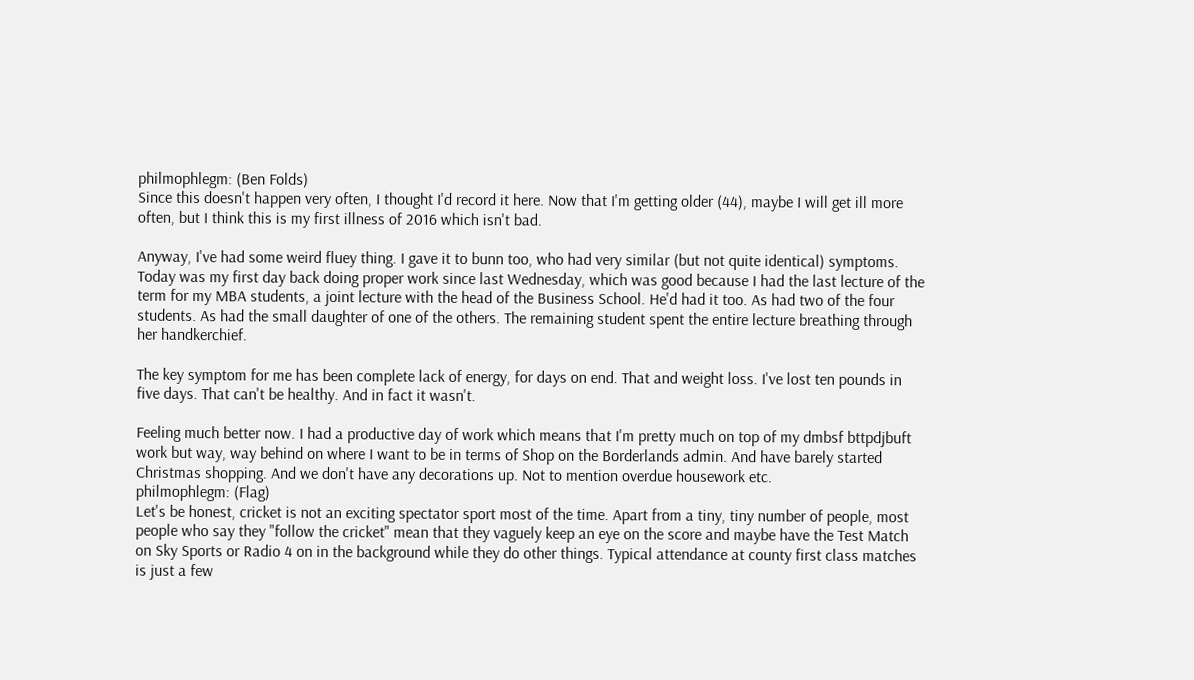philmophlegm: (Ben Folds)
Since this doesn't happen very often, I thought I'd record it here. Now that I'm getting older (44), maybe I will get ill more often, but I think this is my first illness of 2016 which isn't bad.

Anyway, I've had some weird fluey thing. I gave it to bunn too, who had very similar (but not quite identical) symptoms. Today was my first day back doing proper work since last Wednesday, which was good because I had the last lecture of the term for my MBA students, a joint lecture with the head of the Business School. He'd had it too. As had two of the four students. As had the small daughter of one of the others. The remaining student spent the entire lecture breathing through her handkerchief.

The key symptom for me has been complete lack of energy, for days on end. That and weight loss. I've lost ten pounds in five days. That can't be healthy. And in fact it wasn't.

Feeling much better now. I had a productive day of work which means that I'm pretty much on top of my dmbsf bttpdjbuft work but way, way behind on where I want to be in terms of Shop on the Borderlands admin. And have barely started Christmas shopping. And we don't have any decorations up. Not to mention overdue housework etc.
philmophlegm: (Flag)
Let's be honest, cricket is not an exciting spectator sport most of the time. Apart from a tiny, tiny number of people, most people who say they "follow the cricket" mean that they vaguely keep an eye on the score and maybe have the Test Match on Sky Sports or Radio 4 on in the background while they do other things. Typical attendance at county first class matches is just a few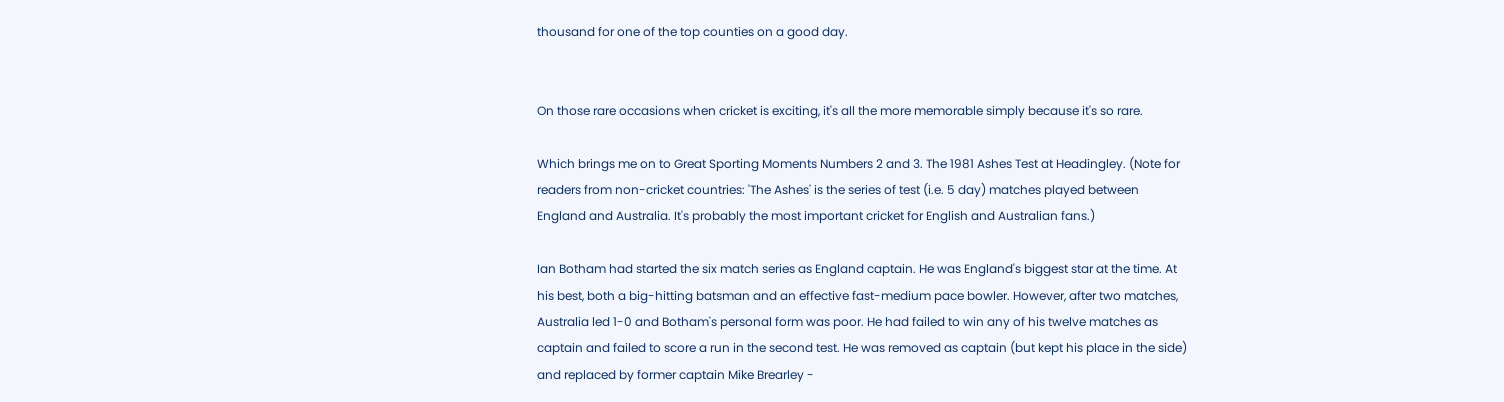thousand for one of the top counties on a good day.


On those rare occasions when cricket is exciting, it's all the more memorable simply because it's so rare.

Which brings me on to Great Sporting Moments Numbers 2 and 3. The 1981 Ashes Test at Headingley. (Note for readers from non-cricket countries: 'The Ashes' is the series of test (i.e. 5 day) matches played between England and Australia. It's probably the most important cricket for English and Australian fans.)

Ian Botham had started the six match series as England captain. He was England's biggest star at the time. At his best, both a big-hitting batsman and an effective fast-medium pace bowler. However, after two matches, Australia led 1-0 and Botham's personal form was poor. He had failed to win any of his twelve matches as captain and failed to score a run in the second test. He was removed as captain (but kept his place in the side) and replaced by former captain Mike Brearley -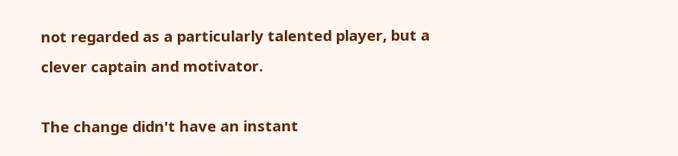not regarded as a particularly talented player, but a clever captain and motivator.

The change didn't have an instant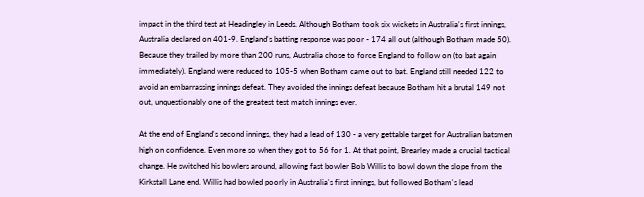impact in the third test at Headingley in Leeds. Although Botham took six wickets in Australia's first innings, Australia declared on 401-9. England's batting response was poor - 174 all out (although Botham made 50). Because they trailed by more than 200 runs, Australia chose to force England to follow on (to bat again immediately). England were reduced to 105-5 when Botham came out to bat. England still needed 122 to avoid an embarrassing innings defeat. They avoided the innings defeat because Botham hit a brutal 149 not out, unquestionably one of the greatest test match innings ever.

At the end of England's second innings, they had a lead of 130 - a very gettable target for Australian batsmen high on confidence. Even more so when they got to 56 for 1. At that point, Brearley made a crucial tactical change. He switched his bowlers around, allowing fast bowler Bob Willis to bowl down the slope from the Kirkstall Lane end. Willis had bowled poorly in Australia's first innings, but followed Botham's lead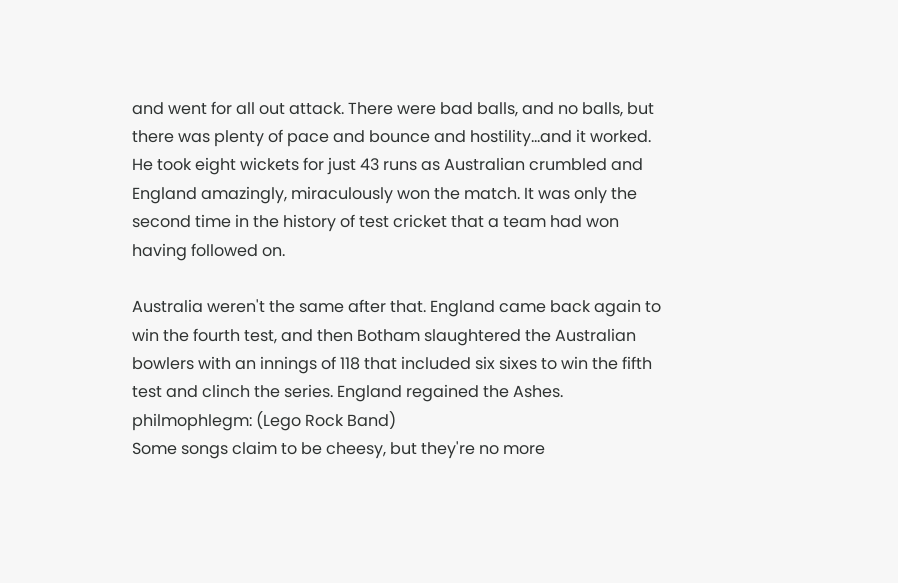and went for all out attack. There were bad balls, and no balls, but there was plenty of pace and bounce and hostility...and it worked. He took eight wickets for just 43 runs as Australian crumbled and England amazingly, miraculously won the match. It was only the second time in the history of test cricket that a team had won having followed on.

Australia weren't the same after that. England came back again to win the fourth test, and then Botham slaughtered the Australian bowlers with an innings of 118 that included six sixes to win the fifth test and clinch the series. England regained the Ashes.
philmophlegm: (Lego Rock Band)
Some songs claim to be cheesy, but they're no more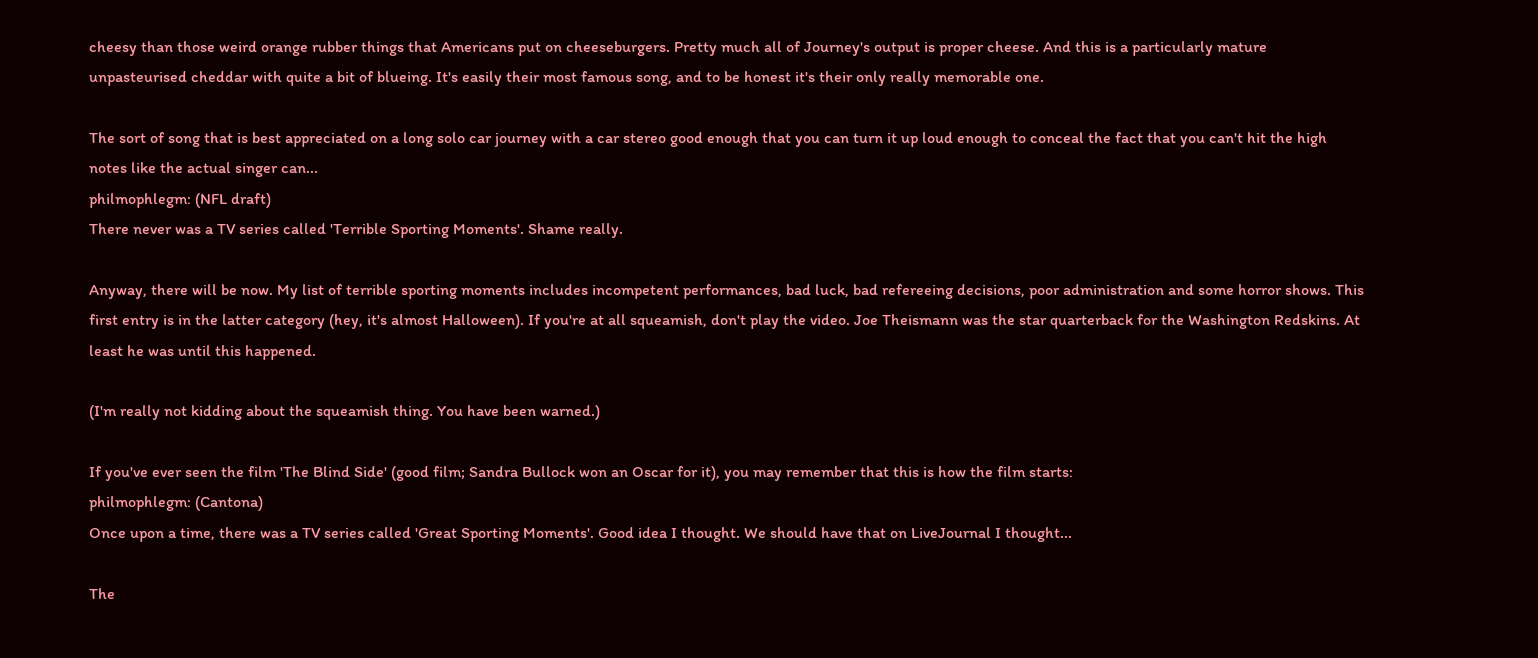cheesy than those weird orange rubber things that Americans put on cheeseburgers. Pretty much all of Journey's output is proper cheese. And this is a particularly mature unpasteurised cheddar with quite a bit of blueing. It's easily their most famous song, and to be honest it's their only really memorable one.

The sort of song that is best appreciated on a long solo car journey with a car stereo good enough that you can turn it up loud enough to conceal the fact that you can't hit the high notes like the actual singer can...
philmophlegm: (NFL draft)
There never was a TV series called 'Terrible Sporting Moments'. Shame really.

Anyway, there will be now. My list of terrible sporting moments includes incompetent performances, bad luck, bad refereeing decisions, poor administration and some horror shows. This first entry is in the latter category (hey, it's almost Halloween). If you're at all squeamish, don't play the video. Joe Theismann was the star quarterback for the Washington Redskins. At least he was until this happened.

(I'm really not kidding about the squeamish thing. You have been warned.)

If you've ever seen the film 'The Blind Side' (good film; Sandra Bullock won an Oscar for it), you may remember that this is how the film starts:
philmophlegm: (Cantona)
Once upon a time, there was a TV series called 'Great Sporting Moments'. Good idea I thought. We should have that on LiveJournal I thought...

The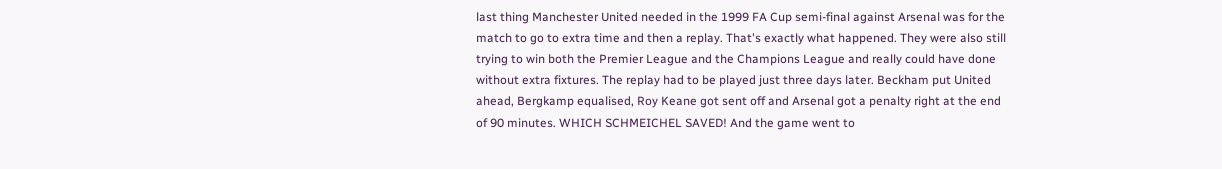last thing Manchester United needed in the 1999 FA Cup semi-final against Arsenal was for the match to go to extra time and then a replay. That's exactly what happened. They were also still trying to win both the Premier League and the Champions League and really could have done without extra fixtures. The replay had to be played just three days later. Beckham put United ahead, Bergkamp equalised, Roy Keane got sent off and Arsenal got a penalty right at the end of 90 minutes. WHICH SCHMEICHEL SAVED! And the game went to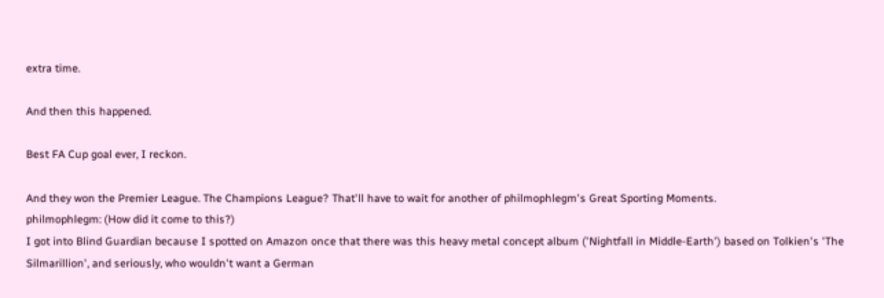extra time.

And then this happened.

Best FA Cup goal ever, I reckon.

And they won the Premier League. The Champions League? That'll have to wait for another of philmophlegm's Great Sporting Moments.
philmophlegm: (How did it come to this?)
I got into Blind Guardian because I spotted on Amazon once that there was this heavy metal concept album ('Nightfall in Middle-Earth') based on Tolkien's 'The Silmarillion', and seriously, who wouldn't want a German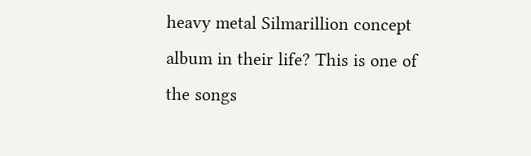heavy metal Silmarillion concept album in their life? This is one of the songs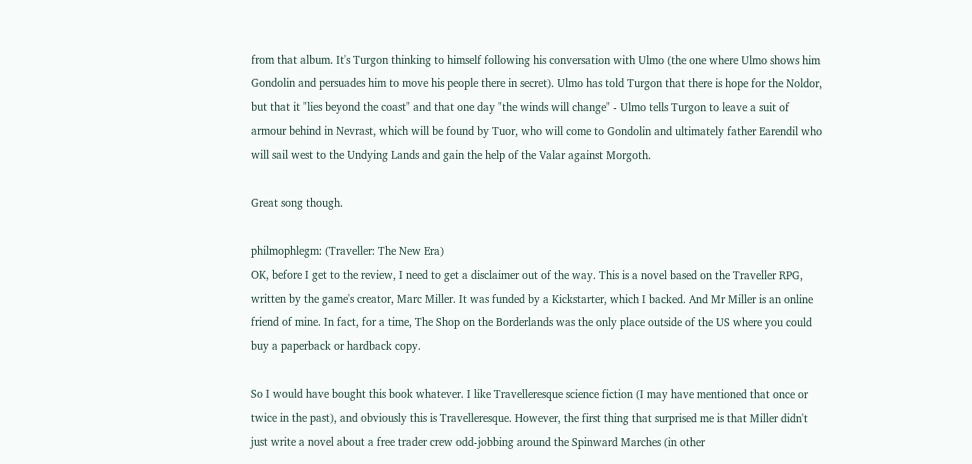from that album. It's Turgon thinking to himself following his conversation with Ulmo (the one where Ulmo shows him Gondolin and persuades him to move his people there in secret). Ulmo has told Turgon that there is hope for the Noldor, but that it "lies beyond the coast" and that one day "the winds will change" - Ulmo tells Turgon to leave a suit of armour behind in Nevrast, which will be found by Tuor, who will come to Gondolin and ultimately father Earendil who will sail west to the Undying Lands and gain the help of the Valar against Morgoth.

Great song though.

philmophlegm: (Traveller: The New Era)
OK, before I get to the review, I need to get a disclaimer out of the way. This is a novel based on the Traveller RPG, written by the game's creator, Marc Miller. It was funded by a Kickstarter, which I backed. And Mr Miller is an online friend of mine. In fact, for a time, The Shop on the Borderlands was the only place outside of the US where you could buy a paperback or hardback copy.

So I would have bought this book whatever. I like Travelleresque science fiction (I may have mentioned that once or twice in the past), and obviously this is Travelleresque. However, the first thing that surprised me is that Miller didn't just write a novel about a free trader crew odd-jobbing around the Spinward Marches (in other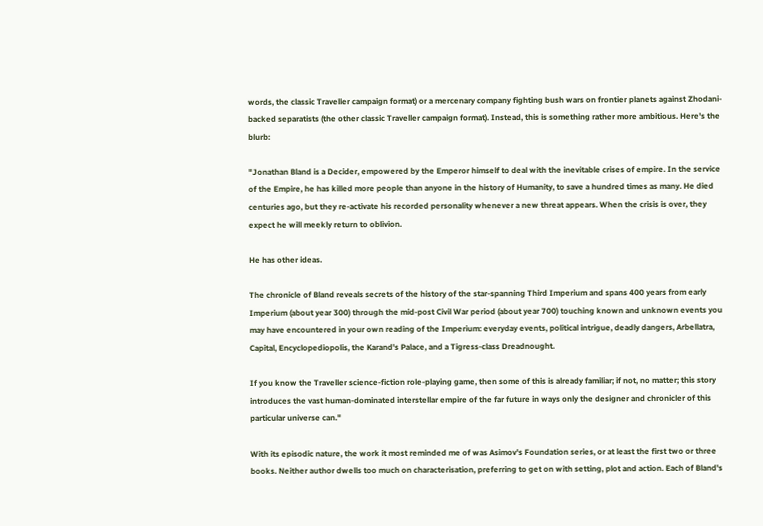words, the classic Traveller campaign format) or a mercenary company fighting bush wars on frontier planets against Zhodani-backed separatists (the other classic Traveller campaign format). Instead, this is something rather more ambitious. Here's the blurb:

"Jonathan Bland is a Decider, empowered by the Emperor himself to deal with the inevitable crises of empire. In the service of the Empire, he has killed more people than anyone in the history of Humanity, to save a hundred times as many. He died centuries ago, but they re-activate his recorded personality whenever a new threat appears. When the crisis is over, they expect he will meekly return to oblivion.

He has other ideas.

The chronicle of Bland reveals secrets of the history of the star-spanning Third Imperium and spans 400 years from early Imperium (about year 300) through the mid-post Civil War period (about year 700) touching known and unknown events you may have encountered in your own reading of the Imperium: everyday events, political intrigue, deadly dangers, Arbellatra, Capital, Encyclopediopolis, the Karand's Palace, and a Tigress-class Dreadnought.

If you know the Traveller science-fiction role-playing game, then some of this is already familiar; if not, no matter; this story introduces the vast human-dominated interstellar empire of the far future in ways only the designer and chronicler of this particular universe can."

With its episodic nature, the work it most reminded me of was Asimov's Foundation series, or at least the first two or three books. Neither author dwells too much on characterisation, preferring to get on with setting, plot and action. Each of Bland's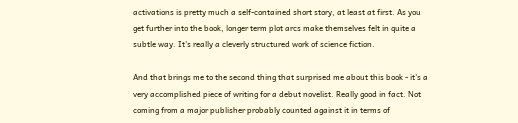activations is pretty much a self-contained short story, at least at first. As you get further into the book, longer term plot arcs make themselves felt in quite a subtle way. It's really a cleverly structured work of science fiction.

And that brings me to the second thing that surprised me about this book - it's a very accomplished piece of writing for a debut novelist. Really good in fact. Not coming from a major publisher probably counted against it in terms of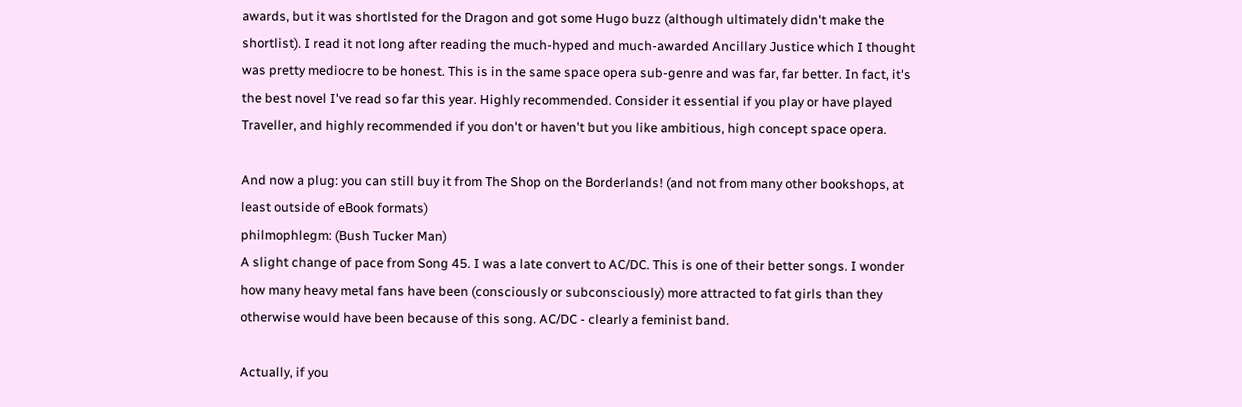awards, but it was shortlsted for the Dragon and got some Hugo buzz (although ultimately didn't make the shortlist). I read it not long after reading the much-hyped and much-awarded Ancillary Justice which I thought was pretty mediocre to be honest. This is in the same space opera sub-genre and was far, far better. In fact, it's the best novel I've read so far this year. Highly recommended. Consider it essential if you play or have played Traveller, and highly recommended if you don't or haven't but you like ambitious, high concept space opera.

And now a plug: you can still buy it from The Shop on the Borderlands! (and not from many other bookshops, at least outside of eBook formats)
philmophlegm: (Bush Tucker Man)
A slight change of pace from Song 45. I was a late convert to AC/DC. This is one of their better songs. I wonder how many heavy metal fans have been (consciously or subconsciously) more attracted to fat girls than they otherwise would have been because of this song. AC/DC - clearly a feminist band.

Actually, if you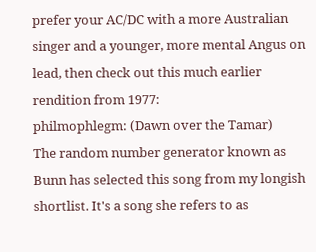prefer your AC/DC with a more Australian singer and a younger, more mental Angus on lead, then check out this much earlier rendition from 1977:
philmophlegm: (Dawn over the Tamar)
The random number generator known as Bunn has selected this song from my longish shortlist. It's a song she refers to as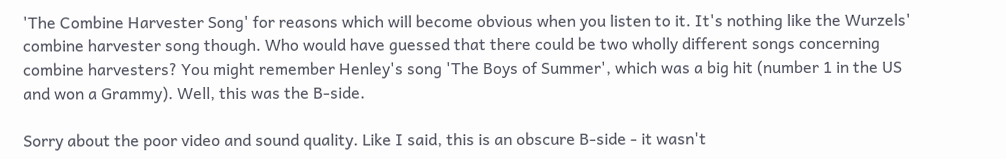'The Combine Harvester Song' for reasons which will become obvious when you listen to it. It's nothing like the Wurzels' combine harvester song though. Who would have guessed that there could be two wholly different songs concerning combine harvesters? You might remember Henley's song 'The Boys of Summer', which was a big hit (number 1 in the US and won a Grammy). Well, this was the B-side.

Sorry about the poor video and sound quality. Like I said, this is an obscure B-side - it wasn't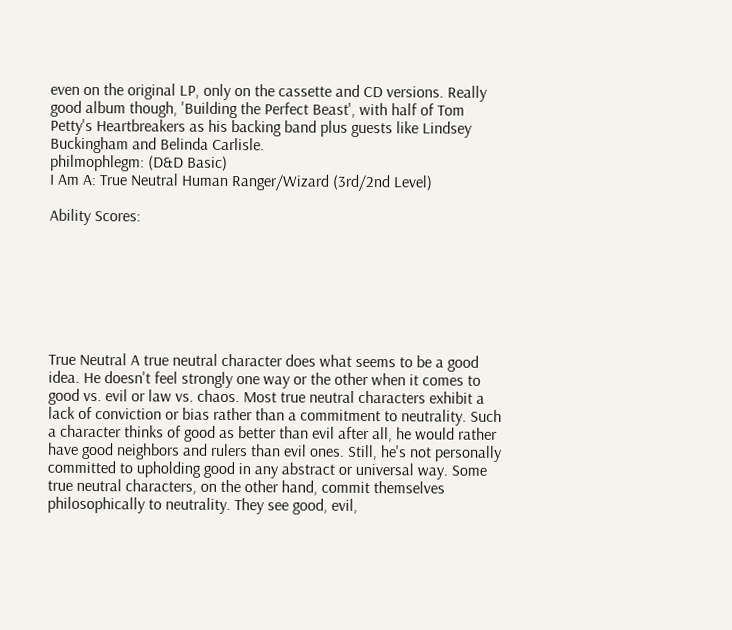even on the original LP, only on the cassette and CD versions. Really good album though, 'Building the Perfect Beast', with half of Tom Petty's Heartbreakers as his backing band plus guests like Lindsey Buckingham and Belinda Carlisle.
philmophlegm: (D&D Basic)
I Am A: True Neutral Human Ranger/Wizard (3rd/2nd Level)

Ability Scores:







True Neutral A true neutral character does what seems to be a good idea. He doesn't feel strongly one way or the other when it comes to good vs. evil or law vs. chaos. Most true neutral characters exhibit a lack of conviction or bias rather than a commitment to neutrality. Such a character thinks of good as better than evil after all, he would rather have good neighbors and rulers than evil ones. Still, he's not personally committed to upholding good in any abstract or universal way. Some true neutral characters, on the other hand, commit themselves philosophically to neutrality. They see good, evil,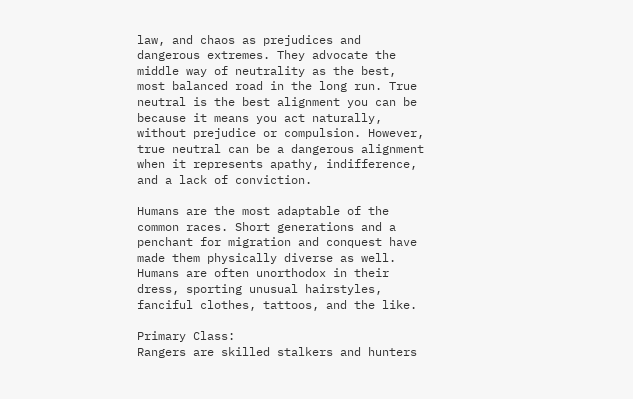law, and chaos as prejudices and dangerous extremes. They advocate the middle way of neutrality as the best, most balanced road in the long run. True neutral is the best alignment you can be because it means you act naturally, without prejudice or compulsion. However, true neutral can be a dangerous alignment when it represents apathy, indifference, and a lack of conviction.

Humans are the most adaptable of the common races. Short generations and a penchant for migration and conquest have made them physically diverse as well. Humans are often unorthodox in their dress, sporting unusual hairstyles, fanciful clothes, tattoos, and the like.

Primary Class:
Rangers are skilled stalkers and hunters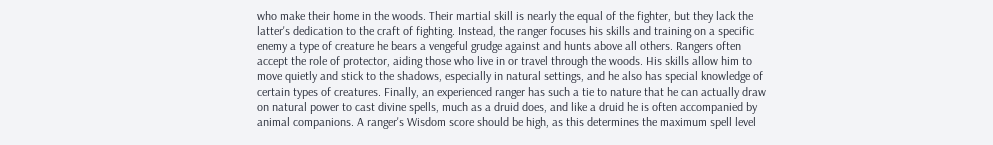who make their home in the woods. Their martial skill is nearly the equal of the fighter, but they lack the latter's dedication to the craft of fighting. Instead, the ranger focuses his skills and training on a specific enemy a type of creature he bears a vengeful grudge against and hunts above all others. Rangers often accept the role of protector, aiding those who live in or travel through the woods. His skills allow him to move quietly and stick to the shadows, especially in natural settings, and he also has special knowledge of certain types of creatures. Finally, an experienced ranger has such a tie to nature that he can actually draw on natural power to cast divine spells, much as a druid does, and like a druid he is often accompanied by animal companions. A ranger's Wisdom score should be high, as this determines the maximum spell level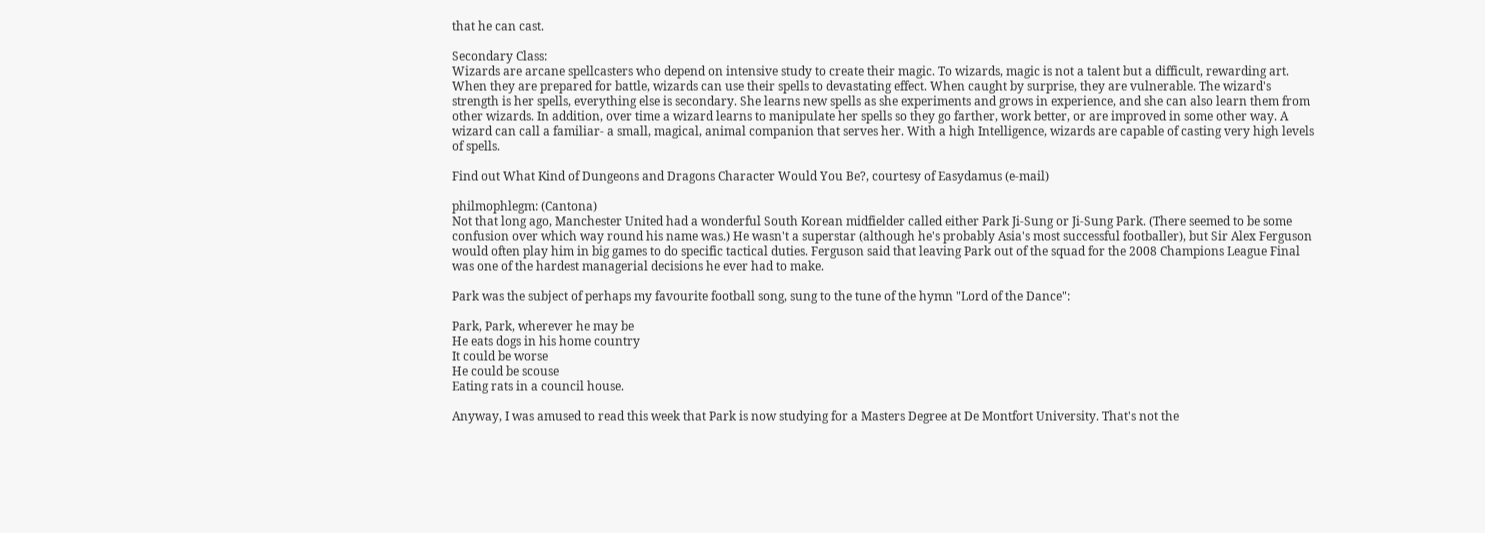that he can cast.

Secondary Class:
Wizards are arcane spellcasters who depend on intensive study to create their magic. To wizards, magic is not a talent but a difficult, rewarding art. When they are prepared for battle, wizards can use their spells to devastating effect. When caught by surprise, they are vulnerable. The wizard's strength is her spells, everything else is secondary. She learns new spells as she experiments and grows in experience, and she can also learn them from other wizards. In addition, over time a wizard learns to manipulate her spells so they go farther, work better, or are improved in some other way. A wizard can call a familiar- a small, magical, animal companion that serves her. With a high Intelligence, wizards are capable of casting very high levels of spells.

Find out What Kind of Dungeons and Dragons Character Would You Be?, courtesy of Easydamus (e-mail)

philmophlegm: (Cantona)
Not that long ago, Manchester United had a wonderful South Korean midfielder called either Park Ji-Sung or Ji-Sung Park. (There seemed to be some confusion over which way round his name was.) He wasn't a superstar (although he's probably Asia's most successful footballer), but Sir Alex Ferguson would often play him in big games to do specific tactical duties. Ferguson said that leaving Park out of the squad for the 2008 Champions League Final was one of the hardest managerial decisions he ever had to make.

Park was the subject of perhaps my favourite football song, sung to the tune of the hymn "Lord of the Dance":

Park, Park, wherever he may be
He eats dogs in his home country
It could be worse
He could be scouse
Eating rats in a council house.

Anyway, I was amused to read this week that Park is now studying for a Masters Degree at De Montfort University. That's not the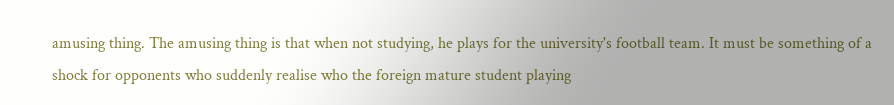amusing thing. The amusing thing is that when not studying, he plays for the university's football team. It must be something of a shock for opponents who suddenly realise who the foreign mature student playing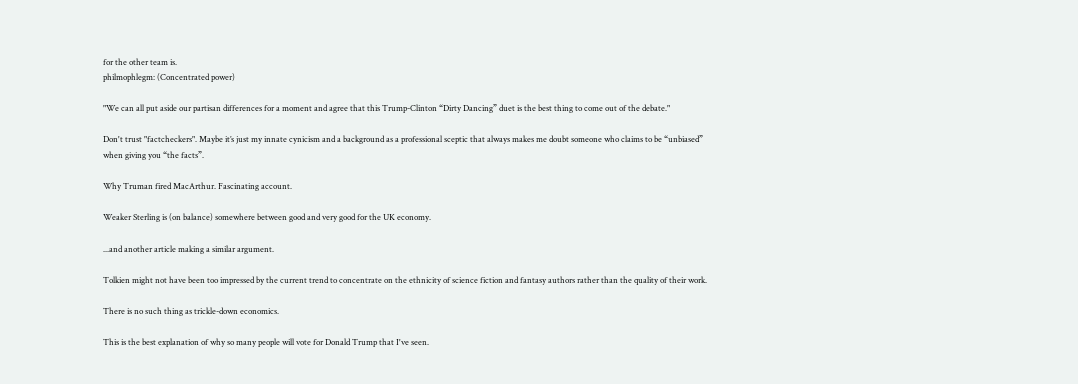for the other team is.
philmophlegm: (Concentrated power)

"We can all put aside our partisan differences for a moment and agree that this Trump-Clinton “Dirty Dancing” duet is the best thing to come out of the debate."

Don't trust "factcheckers". Maybe it’s just my innate cynicism and a background as a professional sceptic that always makes me doubt someone who claims to be “unbiased” when giving you “the facts”.

Why Truman fired MacArthur. Fascinating account.

Weaker Sterling is (on balance) somewhere between good and very good for the UK economy.

...and another article making a similar argument.

Tolkien might not have been too impressed by the current trend to concentrate on the ethnicity of science fiction and fantasy authors rather than the quality of their work.

There is no such thing as trickle-down economics.

This is the best explanation of why so many people will vote for Donald Trump that I've seen.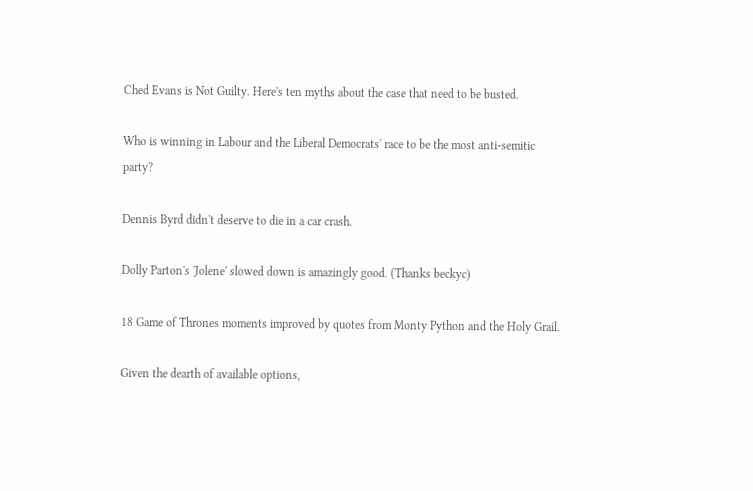Ched Evans is Not Guilty. Here's ten myths about the case that need to be busted.

Who is winning in Labour and the Liberal Democrats' race to be the most anti-semitic party?

Dennis Byrd didn't deserve to die in a car crash.

Dolly Parton's 'Jolene' slowed down is amazingly good. (Thanks beckyc)

18 Game of Thrones moments improved by quotes from Monty Python and the Holy Grail.

Given the dearth of available options,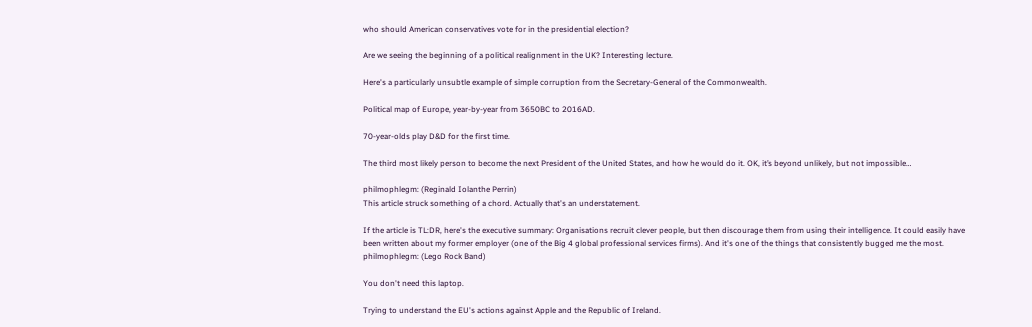who should American conservatives vote for in the presidential election?

Are we seeing the beginning of a political realignment in the UK? Interesting lecture.

Here's a particularly unsubtle example of simple corruption from the Secretary-General of the Commonwealth.

Political map of Europe, year-by-year from 3650BC to 2016AD.

70-year-olds play D&D for the first time.

The third most likely person to become the next President of the United States, and how he would do it. OK, it’s beyond unlikely, but not impossible…

philmophlegm: (Reginald Iolanthe Perrin)
This article struck something of a chord. Actually that's an understatement.

If the article is TL:DR, here's the executive summary: Organisations recruit clever people, but then discourage them from using their intelligence. It could easily have been written about my former employer (one of the Big 4 global professional services firms). And it's one of the things that consistently bugged me the most.
philmophlegm: (Lego Rock Band)

You don't need this laptop.

Trying to understand the EU's actions against Apple and the Republic of Ireland.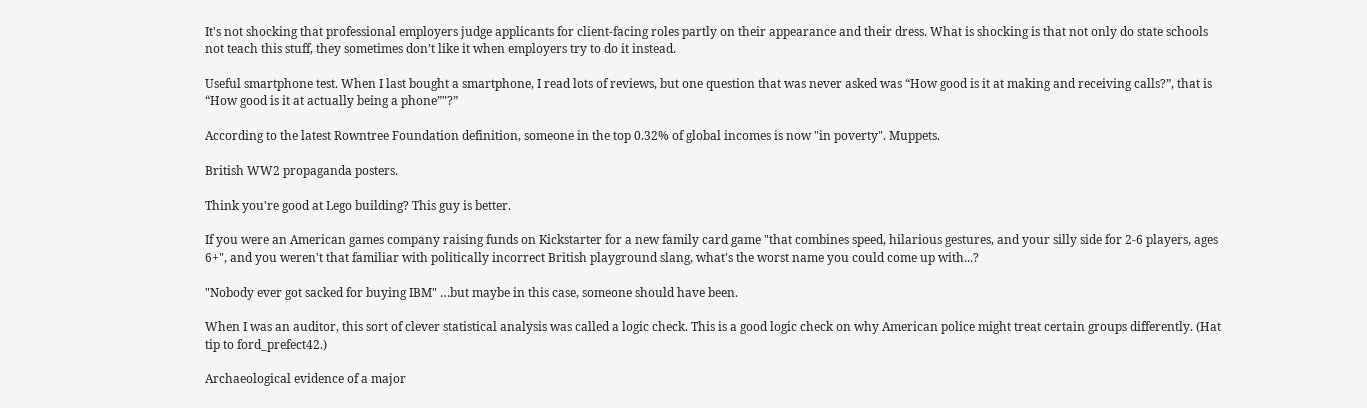It's not shocking that professional employers judge applicants for client-facing roles partly on their appearance and their dress. What is shocking is that not only do state schools not teach this stuff, they sometimes don’t like it when employers try to do it instead.

Useful smartphone test. When I last bought a smartphone, I read lots of reviews, but one question that was never asked was “How good is it at making and receiving calls?”, that is “How good is it at actually being a phone”"?”

According to the latest Rowntree Foundation definition, someone in the top 0.32% of global incomes is now "in poverty". Muppets.

British WW2 propaganda posters.

Think you're good at Lego building? This guy is better.

If you were an American games company raising funds on Kickstarter for a new family card game "that combines speed, hilarious gestures, and your silly side for 2-6 players, ages 6+", and you weren't that familiar with politically incorrect British playground slang, what's the worst name you could come up with...?

"Nobody ever got sacked for buying IBM" …but maybe in this case, someone should have been.

When I was an auditor, this sort of clever statistical analysis was called a logic check. This is a good logic check on why American police might treat certain groups differently. (Hat tip to ford_prefect42.)

Archaeological evidence of a major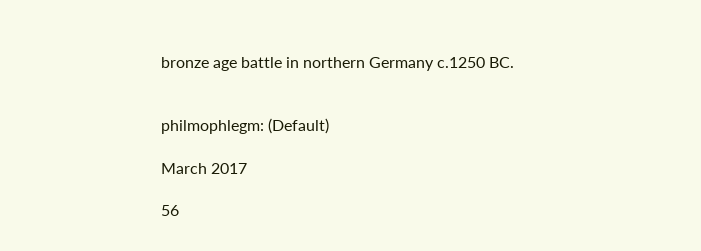bronze age battle in northern Germany c.1250 BC.


philmophlegm: (Default)

March 2017

56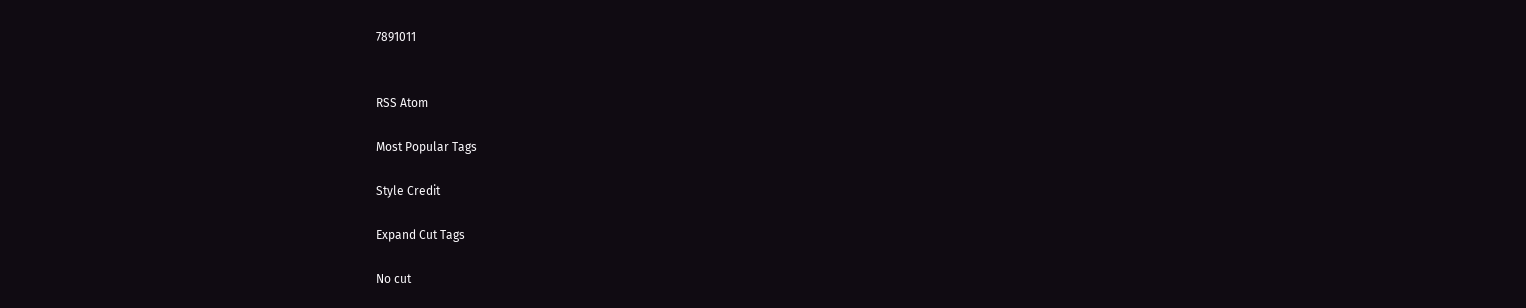7891011


RSS Atom

Most Popular Tags

Style Credit

Expand Cut Tags

No cut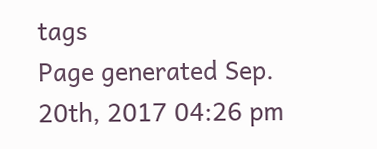tags
Page generated Sep. 20th, 2017 04:26 pm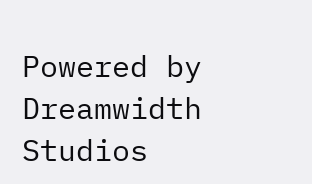Powered by Dreamwidth Studios